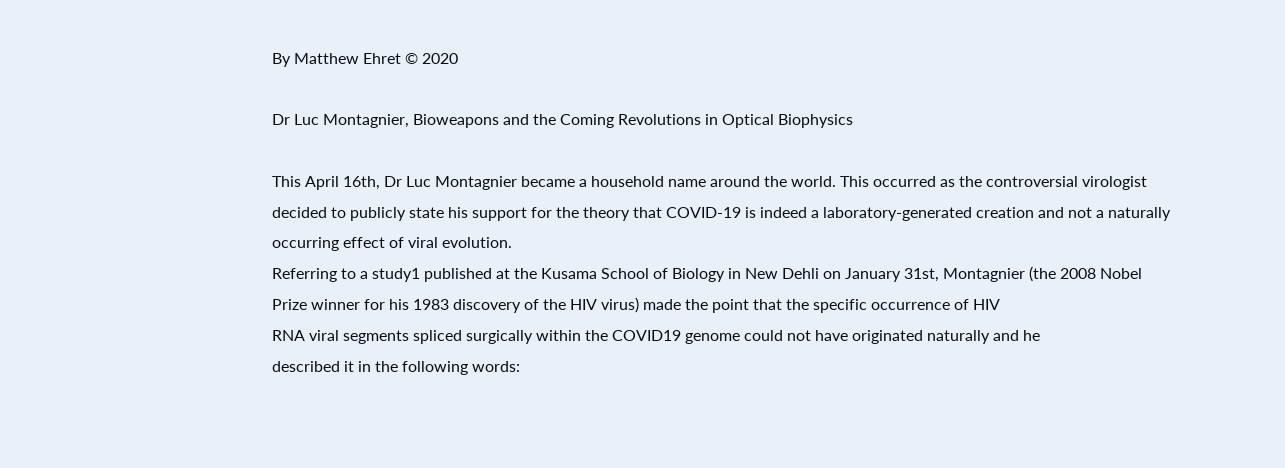By Matthew Ehret © 2020

Dr Luc Montagnier, Bioweapons and the Coming Revolutions in Optical Biophysics

This April 16th, Dr Luc Montagnier became a household name around the world. This occurred as the controversial virologist decided to publicly state his support for the theory that COVID-19 is indeed a laboratory-generated creation and not a naturally
occurring effect of viral evolution.
Referring to a study1 published at the Kusama School of Biology in New Dehli on January 31st, Montagnier (the 2008 Nobel Prize winner for his 1983 discovery of the HIV virus) made the point that the specific occurrence of HIV
RNA viral segments spliced surgically within the COVID19 genome could not have originated naturally and he
described it in the following words: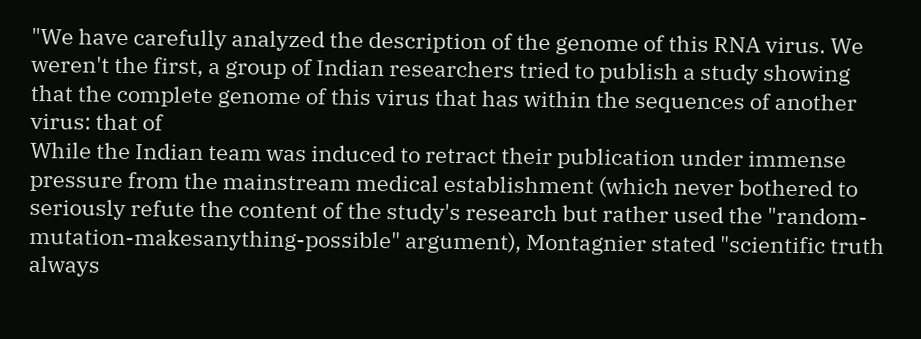"We have carefully analyzed the description of the genome of this RNA virus. We weren't the first, a group of Indian researchers tried to publish a study showing that the complete genome of this virus that has within the sequences of another virus: that of
While the Indian team was induced to retract their publication under immense pressure from the mainstream medical establishment (which never bothered to seriously refute the content of the study's research but rather used the "random-mutation-makesanything-possible" argument), Montagnier stated "scientific truth always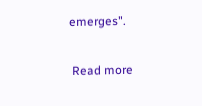emerges".

 Read more